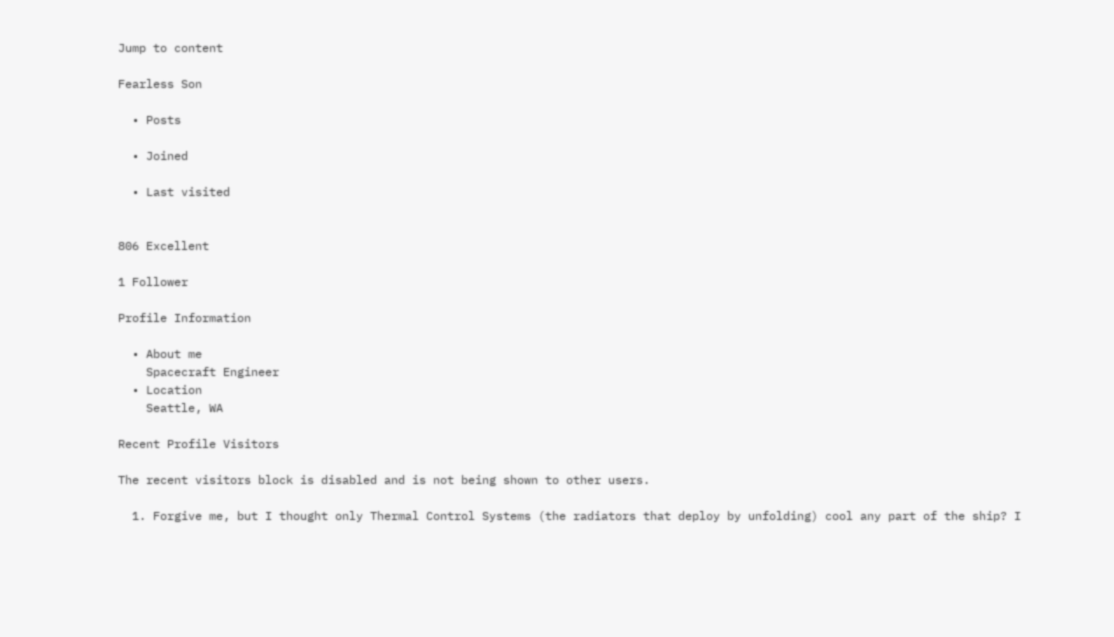Jump to content

Fearless Son

  • Posts

  • Joined

  • Last visited


806 Excellent

1 Follower

Profile Information

  • About me
    Spacecraft Engineer
  • Location
    Seattle, WA

Recent Profile Visitors

The recent visitors block is disabled and is not being shown to other users.

  1. Forgive me, but I thought only Thermal Control Systems (the radiators that deploy by unfolding) cool any part of the ship? I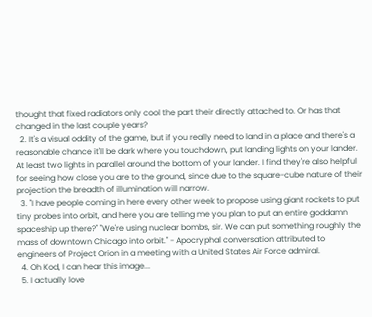thought that fixed radiators only cool the part their directly attached to. Or has that changed in the last couple years?
  2. It's a visual oddity of the game, but if you really need to land in a place and there's a reasonable chance it'll be dark where you touchdown, put landing lights on your lander. At least two lights in parallel around the bottom of your lander. I find they're also helpful for seeing how close you are to the ground, since due to the square-cube nature of their projection the breadth of illumination will narrow.
  3. "I have people coming in here every other week to propose using giant rockets to put tiny probes into orbit, and here you are telling me you plan to put an entire goddamn spaceship up there?" "We're using nuclear bombs, sir. We can put something roughly the mass of downtown Chicago into orbit." - Apocryphal conversation attributed to engineers of Project Orion in a meeting with a United States Air Force admiral.
  4. Oh Kod, I can hear this image...
  5. I actually love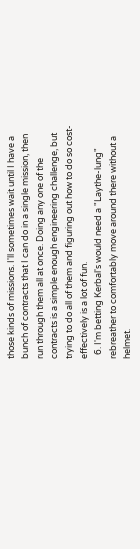those kinds of missions. I'll sometimes wait until I have a bunch of contracts that I can do in a single mission, then run through them all at once. Doing any one of the contracts is a simple enough engineering challenge, but trying to do all of them and figuring out how to do so cost-effectively is a lot of fun.
  6. I'm betting Kerbal's would need a "Laythe-lung" rebreather to comfortably move around there without a helmet.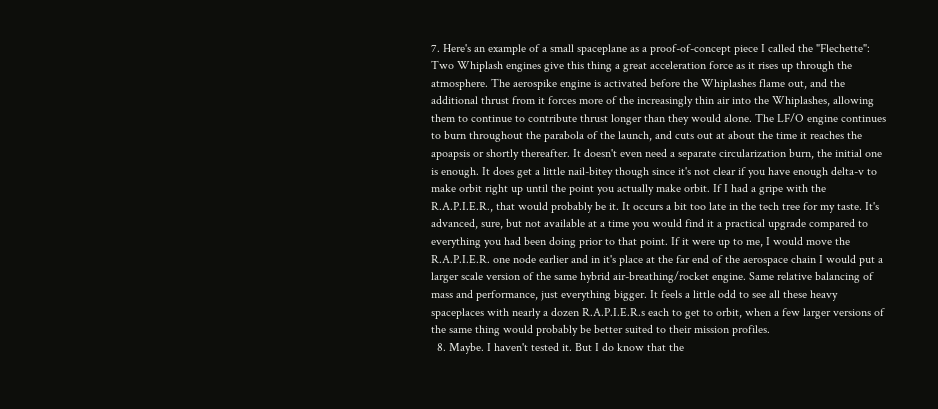7. Here's an example of a small spaceplane as a proof-of-concept piece I called the "Flechette": Two Whiplash engines give this thing a great acceleration force as it rises up through the atmosphere. The aerospike engine is activated before the Whiplashes flame out, and the additional thrust from it forces more of the increasingly thin air into the Whiplashes, allowing them to continue to contribute thrust longer than they would alone. The LF/O engine continues to burn throughout the parabola of the launch, and cuts out at about the time it reaches the apoapsis or shortly thereafter. It doesn't even need a separate circularization burn, the initial one is enough. It does get a little nail-bitey though since it's not clear if you have enough delta-v to make orbit right up until the point you actually make orbit. If I had a gripe with the R.A.P.I.E.R., that would probably be it. It occurs a bit too late in the tech tree for my taste. It's advanced, sure, but not available at a time you would find it a practical upgrade compared to everything you had been doing prior to that point. If it were up to me, I would move the R.A.P.I.E.R. one node earlier and in it's place at the far end of the aerospace chain I would put a larger scale version of the same hybrid air-breathing/rocket engine. Same relative balancing of mass and performance, just everything bigger. It feels a little odd to see all these heavy spaceplaces with nearly a dozen R.A.P.I.E.R.s each to get to orbit, when a few larger versions of the same thing would probably be better suited to their mission profiles.
  8. Maybe. I haven't tested it. But I do know that the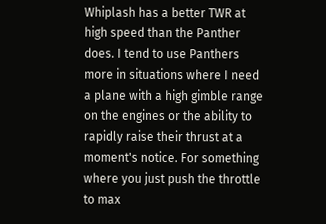Whiplash has a better TWR at high speed than the Panther does. I tend to use Panthers more in situations where I need a plane with a high gimble range on the engines or the ability to rapidly raise their thrust at a moment's notice. For something where you just push the throttle to max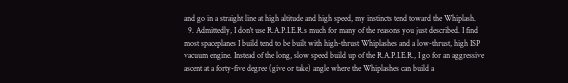and go in a straight line at high altitude and high speed, my instincts tend toward the Whiplash.
  9. Admittedly, I don't use R.A.P.I.E.R.s much for many of the reasons you just described. I find most spaceplanes I build tend to be built with high-thrust Whiplashes and a low-thrust, high ISP vacuum engine. Instead of the long, slow speed build up of the R.A.P.I.E.R., I go for an aggressive ascent at a forty-five degree (give or take) angle where the Whiplashes can build a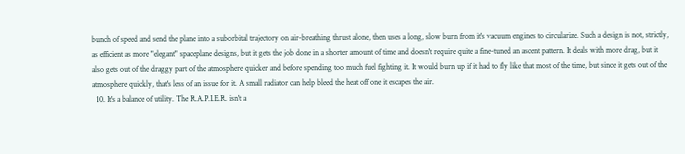bunch of speed and send the plane into a suborbital trajectory on air-breathing thrust alone, then uses a long, slow burn from it's vacuum engines to circularize. Such a design is not, strictly, as efficient as more "elegant" spaceplane designs, but it gets the job done in a shorter amount of time and doesn't require quite a fine-tuned an ascent pattern. It deals with more drag, but it also gets out of the draggy part of the atmosphere quicker and before spending too much fuel fighting it. It would burn up if it had to fly like that most of the time, but since it gets out of the atmosphere quickly, that's less of an issue for it. A small radiator can help bleed the heat off one it escapes the air.
  10. It's a balance of utility. The R.A.P.I.E.R. isn't a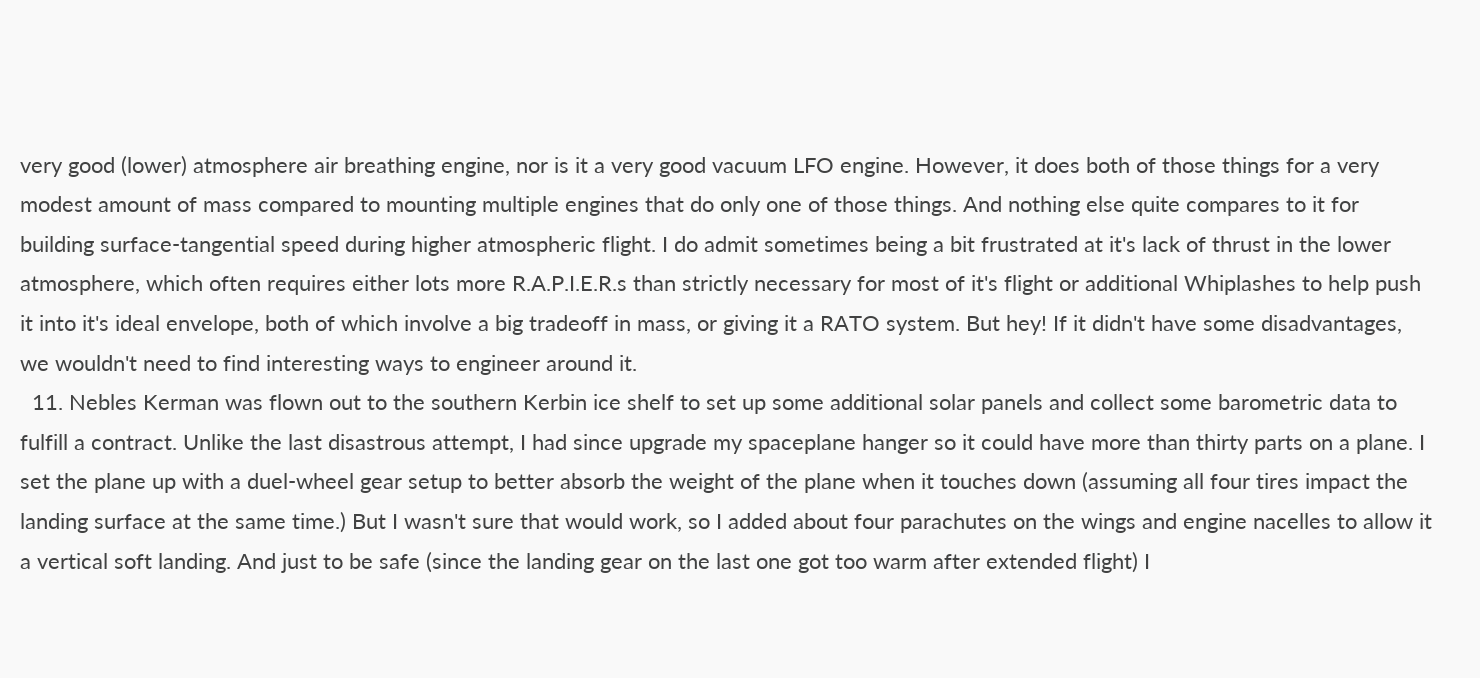very good (lower) atmosphere air breathing engine, nor is it a very good vacuum LFO engine. However, it does both of those things for a very modest amount of mass compared to mounting multiple engines that do only one of those things. And nothing else quite compares to it for building surface-tangential speed during higher atmospheric flight. I do admit sometimes being a bit frustrated at it's lack of thrust in the lower atmosphere, which often requires either lots more R.A.P.I.E.R.s than strictly necessary for most of it's flight or additional Whiplashes to help push it into it's ideal envelope, both of which involve a big tradeoff in mass, or giving it a RATO system. But hey! If it didn't have some disadvantages, we wouldn't need to find interesting ways to engineer around it.
  11. Nebles Kerman was flown out to the southern Kerbin ice shelf to set up some additional solar panels and collect some barometric data to fulfill a contract. Unlike the last disastrous attempt, I had since upgrade my spaceplane hanger so it could have more than thirty parts on a plane. I set the plane up with a duel-wheel gear setup to better absorb the weight of the plane when it touches down (assuming all four tires impact the landing surface at the same time.) But I wasn't sure that would work, so I added about four parachutes on the wings and engine nacelles to allow it a vertical soft landing. And just to be safe (since the landing gear on the last one got too warm after extended flight) I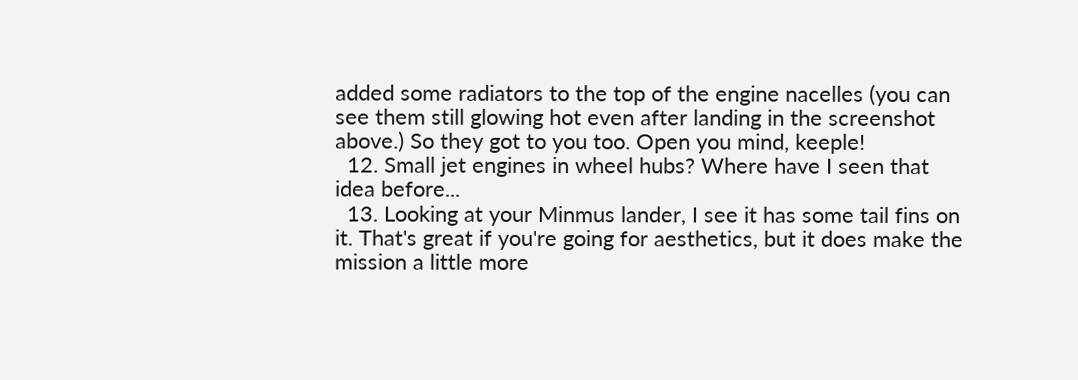added some radiators to the top of the engine nacelles (you can see them still glowing hot even after landing in the screenshot above.) So they got to you too. Open you mind, keeple!
  12. Small jet engines in wheel hubs? Where have I seen that idea before...
  13. Looking at your Minmus lander, I see it has some tail fins on it. That's great if you're going for aesthetics, but it does make the mission a little more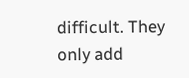difficult. They only add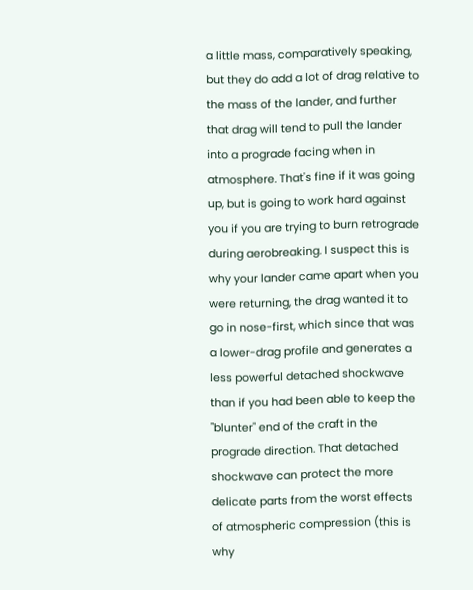a little mass, comparatively speaking, but they do add a lot of drag relative to the mass of the lander, and further that drag will tend to pull the lander into a prograde facing when in atmosphere. That's fine if it was going up, but is going to work hard against you if you are trying to burn retrograde during aerobreaking. I suspect this is why your lander came apart when you were returning, the drag wanted it to go in nose-first, which since that was a lower-drag profile and generates a less powerful detached shockwave than if you had been able to keep the "blunter" end of the craft in the prograde direction. That detached shockwave can protect the more delicate parts from the worst effects of atmospheric compression (this is why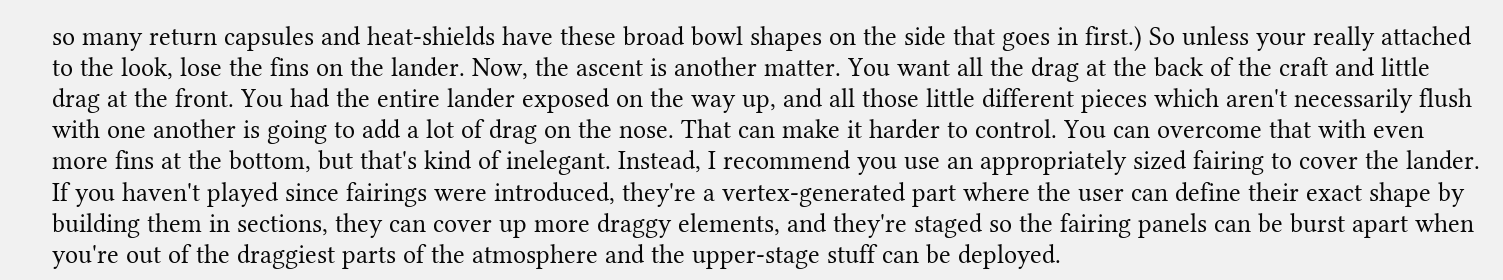so many return capsules and heat-shields have these broad bowl shapes on the side that goes in first.) So unless your really attached to the look, lose the fins on the lander. Now, the ascent is another matter. You want all the drag at the back of the craft and little drag at the front. You had the entire lander exposed on the way up, and all those little different pieces which aren't necessarily flush with one another is going to add a lot of drag on the nose. That can make it harder to control. You can overcome that with even more fins at the bottom, but that's kind of inelegant. Instead, I recommend you use an appropriately sized fairing to cover the lander. If you haven't played since fairings were introduced, they're a vertex-generated part where the user can define their exact shape by building them in sections, they can cover up more draggy elements, and they're staged so the fairing panels can be burst apart when you're out of the draggiest parts of the atmosphere and the upper-stage stuff can be deployed.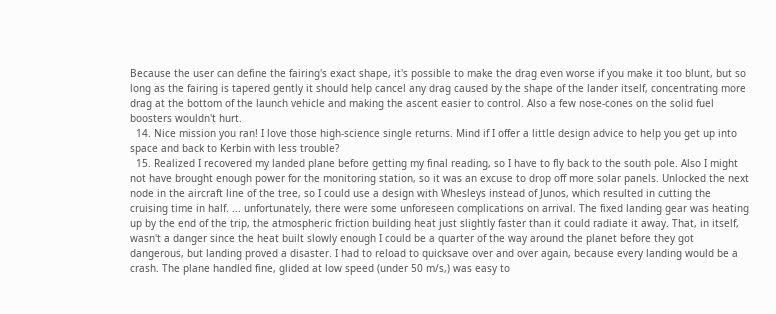Because the user can define the fairing's exact shape, it's possible to make the drag even worse if you make it too blunt, but so long as the fairing is tapered gently it should help cancel any drag caused by the shape of the lander itself, concentrating more drag at the bottom of the launch vehicle and making the ascent easier to control. Also a few nose-cones on the solid fuel boosters wouldn't hurt.
  14. Nice mission you ran! I love those high-science single returns. Mind if I offer a little design advice to help you get up into space and back to Kerbin with less trouble?
  15. Realized I recovered my landed plane before getting my final reading, so I have to fly back to the south pole. Also I might not have brought enough power for the monitoring station, so it was an excuse to drop off more solar panels. Unlocked the next node in the aircraft line of the tree, so I could use a design with Whesleys instead of Junos, which resulted in cutting the cruising time in half. ... unfortunately, there were some unforeseen complications on arrival. The fixed landing gear was heating up by the end of the trip, the atmospheric friction building heat just slightly faster than it could radiate it away. That, in itself, wasn't a danger since the heat built slowly enough I could be a quarter of the way around the planet before they got dangerous, but landing proved a disaster. I had to reload to quicksave over and over again, because every landing would be a crash. The plane handled fine, glided at low speed (under 50 m/s,) was easy to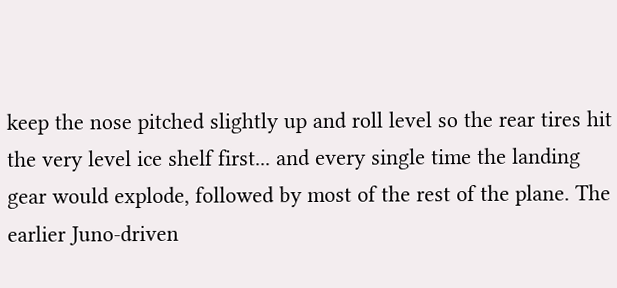keep the nose pitched slightly up and roll level so the rear tires hit the very level ice shelf first... and every single time the landing gear would explode, followed by most of the rest of the plane. The earlier Juno-driven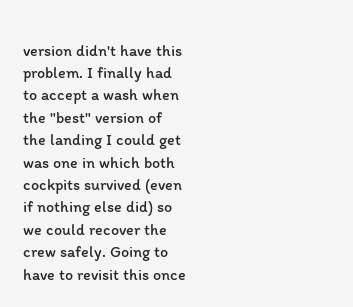version didn't have this problem. I finally had to accept a wash when the "best" version of the landing I could get was one in which both cockpits survived (even if nothing else did) so we could recover the crew safely. Going to have to revisit this once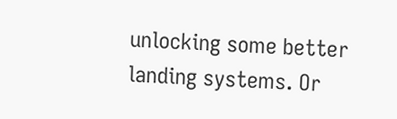unlocking some better landing systems. Or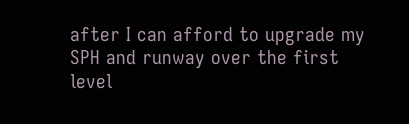after I can afford to upgrade my SPH and runway over the first level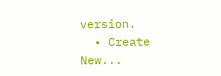version.
  • Create New...